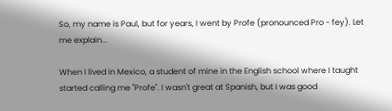So, my name is Paul, but for years, I went by Profe (pronounced Pro - fey). Let me explain...

When I lived in Mexico, a student of mine in the English school where I taught started calling me "Profe". I wasn't great at Spanish, but I was good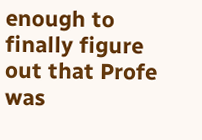enough to finally figure out that Profe was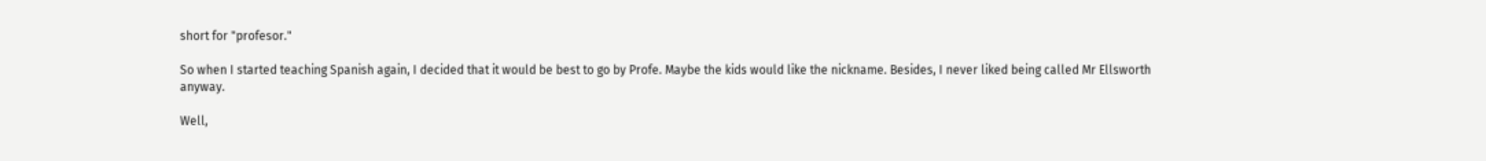short for "profesor."

So when I started teaching Spanish again, I decided that it would be best to go by Profe. Maybe the kids would like the nickname. Besides, I never liked being called Mr Ellsworth anyway.

Well,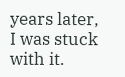years later, I was stuck with it.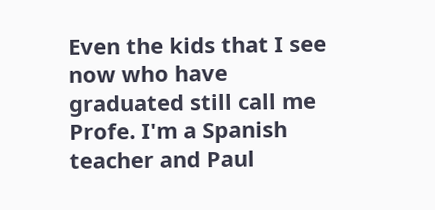Even the kids that I see now who have graduated still call me Profe. I'm a Spanish teacher and Paul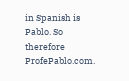in Spanish is Pablo. So therefore ProfePablo.com.